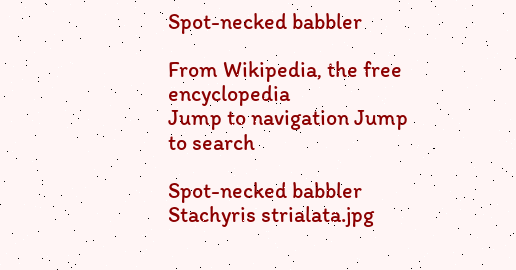Spot-necked babbler

From Wikipedia, the free encyclopedia
Jump to navigation Jump to search

Spot-necked babbler
Stachyris strialata.jpg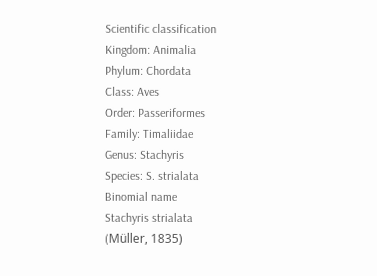Scientific classification
Kingdom: Animalia
Phylum: Chordata
Class: Aves
Order: Passeriformes
Family: Timaliidae
Genus: Stachyris
Species: S. strialata
Binomial name
Stachyris strialata
(Müller, 1835)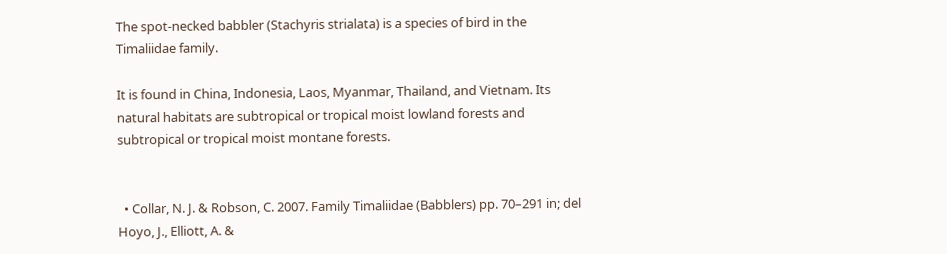The spot-necked babbler (Stachyris strialata) is a species of bird in the Timaliidae family.

It is found in China, Indonesia, Laos, Myanmar, Thailand, and Vietnam. Its natural habitats are subtropical or tropical moist lowland forests and subtropical or tropical moist montane forests.


  • Collar, N. J. & Robson, C. 2007. Family Timaliidae (Babblers) pp. 70–291 in; del Hoyo, J., Elliott, A. &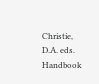Christie, D.A. eds. Handbook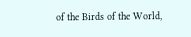of the Birds of the World,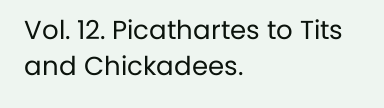Vol. 12. Picathartes to Tits and Chickadees.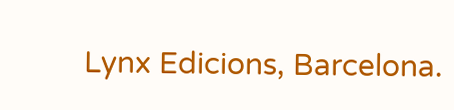Lynx Edicions, Barcelona.